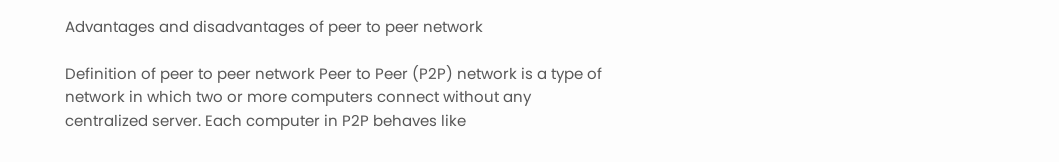Advantages and disadvantages of peer to peer network

Definition of peer to peer network Peer to Peer (P2P) network is a type of network in which two or more computers connect without any centralized server. Each computer in P2P behaves like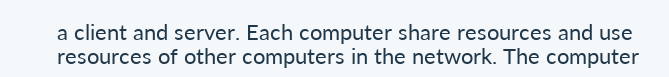a client and server. Each computer share resources and use resources of other computers in the network. The computer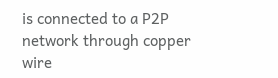is connected to a P2P network through copper wire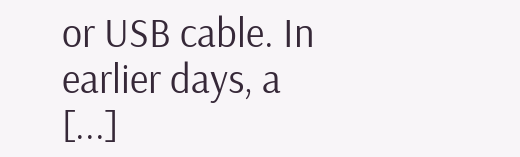or USB cable. In earlier days, a [...]